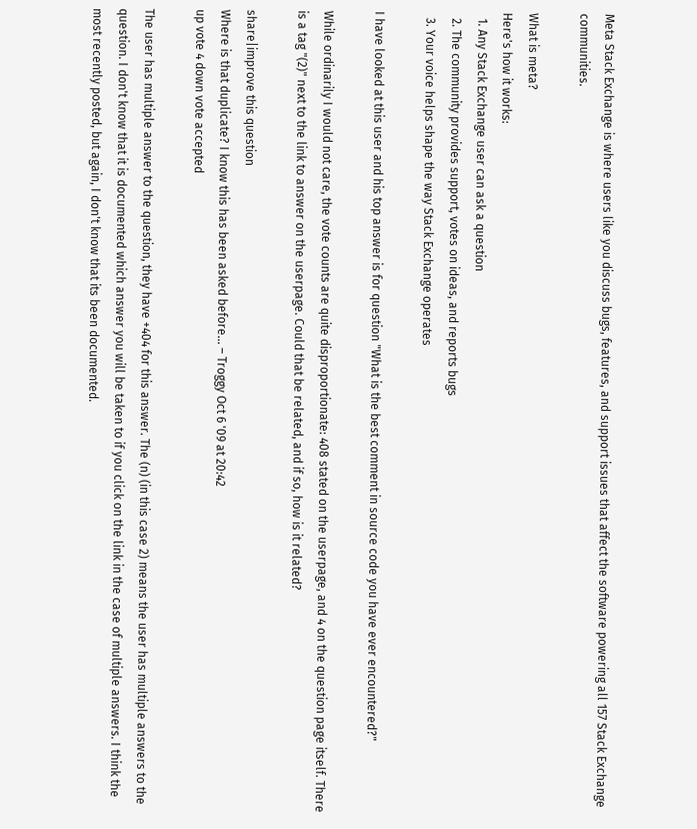Meta Stack Exchange is where users like you discuss bugs, features, and support issues that affect the software powering all 157 Stack Exchange communities.

What is meta?
Here's how it works:
  1. Any Stack Exchange user can ask a question
  2. The community provides support, votes on ideas, and reports bugs
  3. Your voice helps shape the way Stack Exchange operates

I have looked at this user and his top answer is for question "What is the best comment in source code you have ever encountered?"

While ordinarily I would not care, the vote counts are quite disproportionate: 408 stated on the userpage, and 4 on the question page itself. There is a tag "(2)" next to the link to answer on the userpage. Could that be related, and if so, how is it related?

share|improve this question
Where is that duplicate? I know this has been asked before... – Troggy Oct 6 '09 at 20:42
up vote 4 down vote accepted

The user has multiple answer to the question, they have +404 for this answer. The (n) (in this case 2) means the user has multiple answers to the question. I don't know that it is documented which answer you will be taken to if you click on the link in the case of multiple answers. I think the most recently posted, but again, I don't know that its been documented.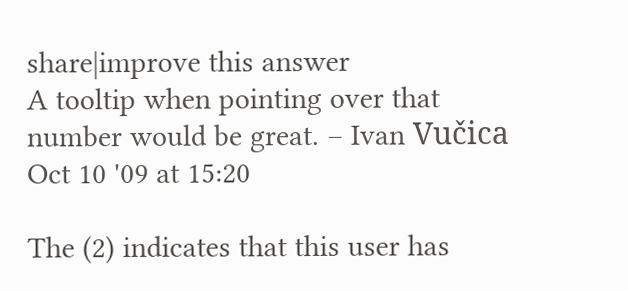share|improve this answer
A tooltip when pointing over that number would be great. – Ivan Vučica Oct 10 '09 at 15:20

The (2) indicates that this user has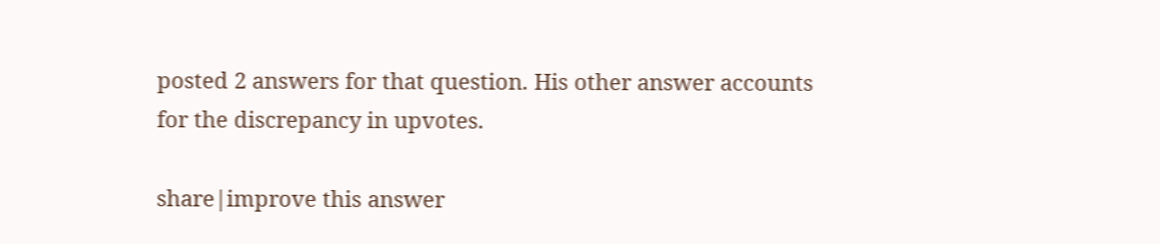posted 2 answers for that question. His other answer accounts for the discrepancy in upvotes.

share|improve this answer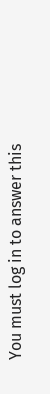You must log in to answer this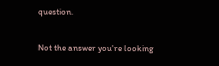question.

Not the answer you're looking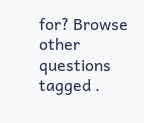for? Browse other questions tagged .